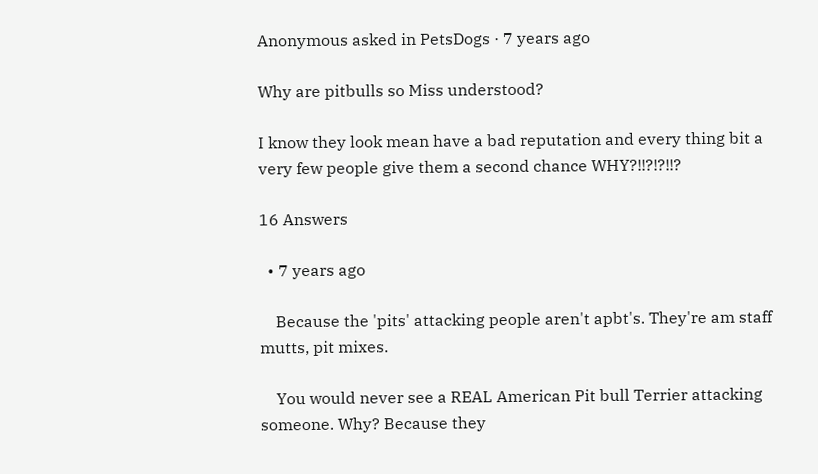Anonymous asked in PetsDogs · 7 years ago

Why are pitbulls so Miss understood?

I know they look mean have a bad reputation and every thing bit a very few people give them a second chance WHY?!!?!?!!?

16 Answers

  • 7 years ago

    Because the 'pits' attacking people aren't apbt's. They're am staff mutts, pit mixes.

    You would never see a REAL American Pit bull Terrier attacking someone. Why? Because they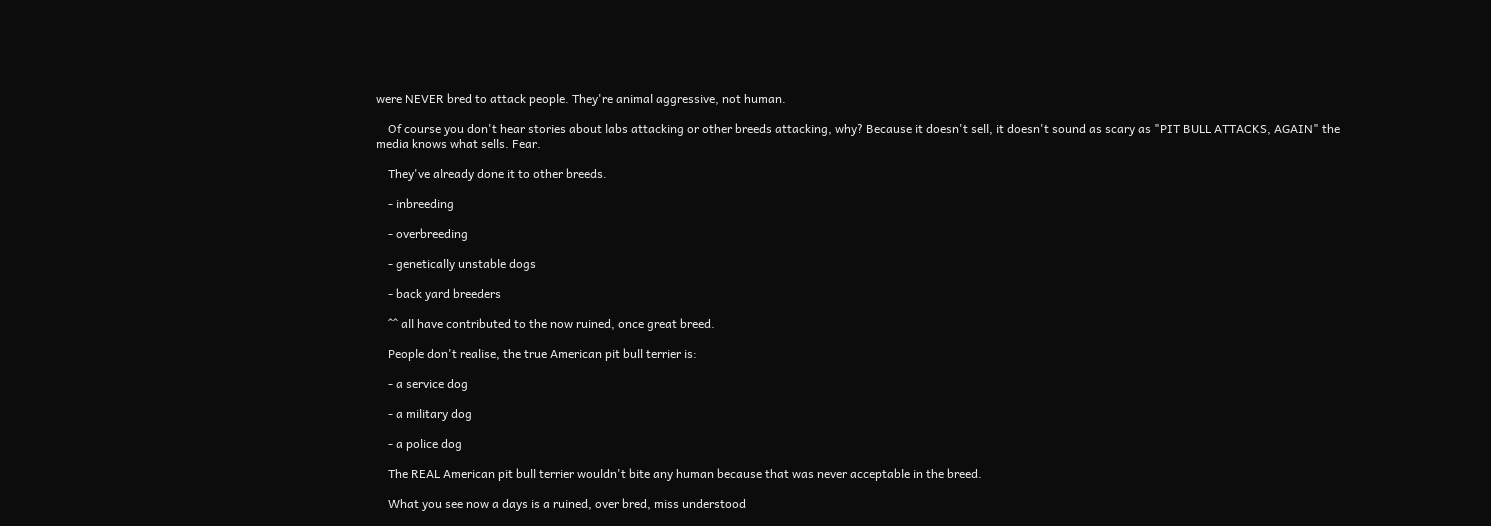were NEVER bred to attack people. They're animal aggressive, not human.

    Of course you don't hear stories about labs attacking or other breeds attacking, why? Because it doesn't sell, it doesn't sound as scary as "PIT BULL ATTACKS, AGAIN" the media knows what sells. Fear.

    They've already done it to other breeds.

    - inbreeding

    - overbreeding

    - genetically unstable dogs

    - back yard breeders

    ^^ all have contributed to the now ruined, once great breed.

    People don't realise, the true American pit bull terrier is:

    - a service dog

    - a military dog

    - a police dog

    The REAL American pit bull terrier wouldn't bite any human because that was never acceptable in the breed.

    What you see now a days is a ruined, over bred, miss understood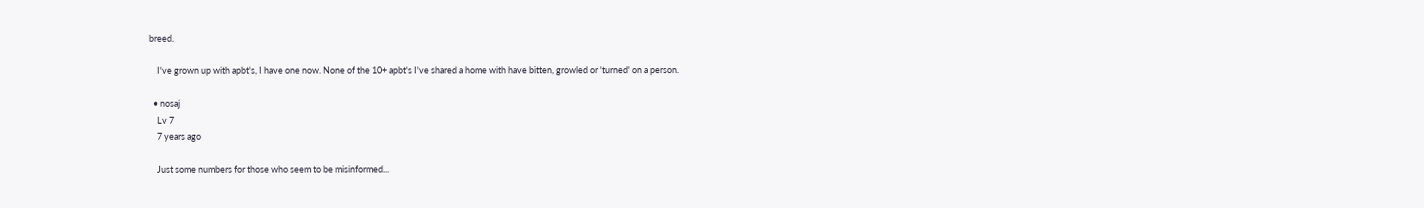breed.

    I've grown up with apbt's, I have one now. None of the 10+ apbt's I've shared a home with have bitten, growled or 'turned' on a person.

  • nosaj
    Lv 7
    7 years ago

    Just some numbers for those who seem to be misinformed...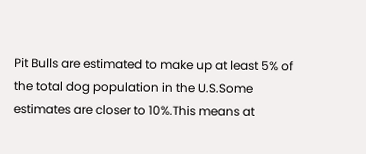Pit Bulls are estimated to make up at least 5% of the total dog population in the U.S.Some estimates are closer to 10%.This means at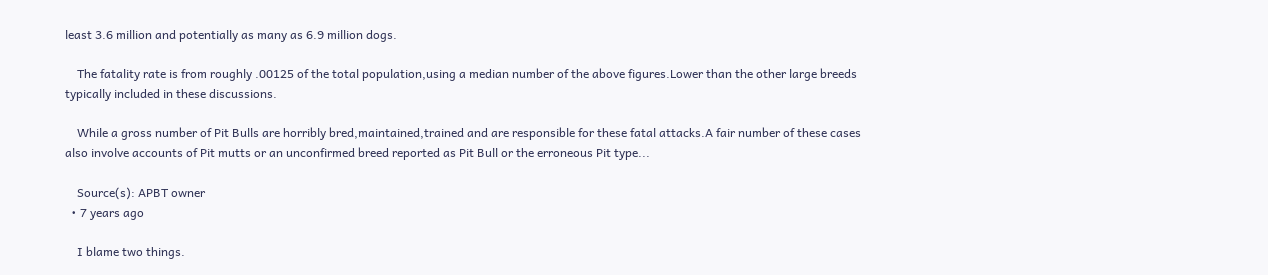least 3.6 million and potentially as many as 6.9 million dogs.

    The fatality rate is from roughly .00125 of the total population,using a median number of the above figures.Lower than the other large breeds typically included in these discussions.

    While a gross number of Pit Bulls are horribly bred,maintained,trained and are responsible for these fatal attacks.A fair number of these cases also involve accounts of Pit mutts or an unconfirmed breed reported as Pit Bull or the erroneous Pit type...

    Source(s): APBT owner
  • 7 years ago

    I blame two things.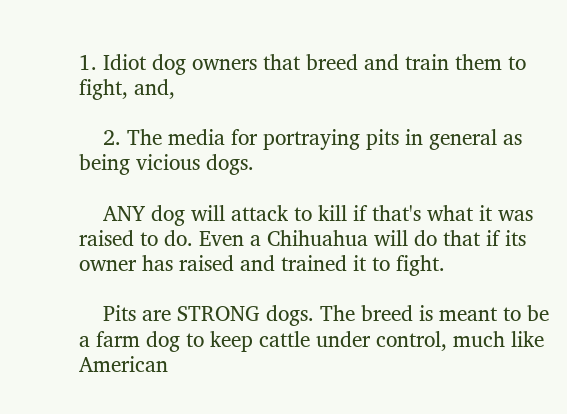1. Idiot dog owners that breed and train them to fight, and,

    2. The media for portraying pits in general as being vicious dogs.

    ANY dog will attack to kill if that's what it was raised to do. Even a Chihuahua will do that if its owner has raised and trained it to fight.

    Pits are STRONG dogs. The breed is meant to be a farm dog to keep cattle under control, much like American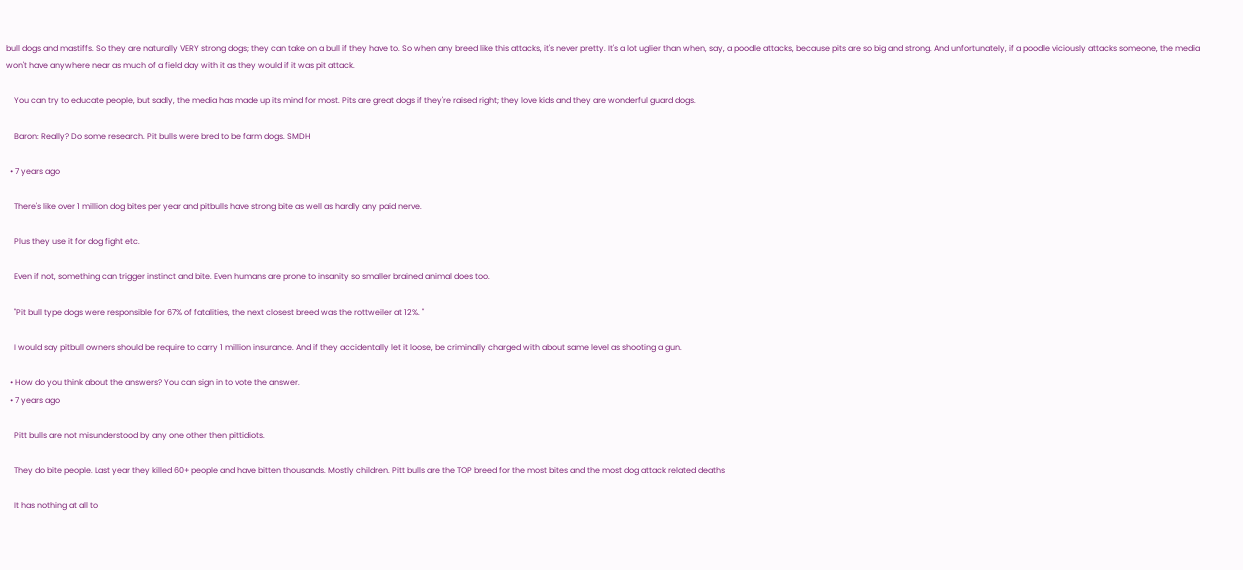bull dogs and mastiffs. So they are naturally VERY strong dogs; they can take on a bull if they have to. So when any breed like this attacks, it's never pretty. It's a lot uglier than when, say, a poodle attacks, because pits are so big and strong. And unfortunately, if a poodle viciously attacks someone, the media won't have anywhere near as much of a field day with it as they would if it was pit attack.

    You can try to educate people, but sadly, the media has made up its mind for most. Pits are great dogs if they're raised right; they love kids and they are wonderful guard dogs.

    Baron: Really? Do some research. Pit bulls were bred to be farm dogs. SMDH

  • 7 years ago

    There's like over 1 million dog bites per year and pitbulls have strong bite as well as hardly any paid nerve.

    Plus they use it for dog fight etc.

    Even if not, something can trigger instinct and bite. Even humans are prone to insanity so smaller brained animal does too.

    "Pit bull type dogs were responsible for 67% of fatalities, the next closest breed was the rottweiler at 12%. "

    I would say pitbull owners should be require to carry 1 million insurance. And if they accidentally let it loose, be criminally charged with about same level as shooting a gun.

  • How do you think about the answers? You can sign in to vote the answer.
  • 7 years ago

    Pitt bulls are not misunderstood by any one other then pittidiots.

    They do bite people. Last year they killed 60+ people and have bitten thousands. Mostly children. Pitt bulls are the TOP breed for the most bites and the most dog attack related deaths

    It has nothing at all to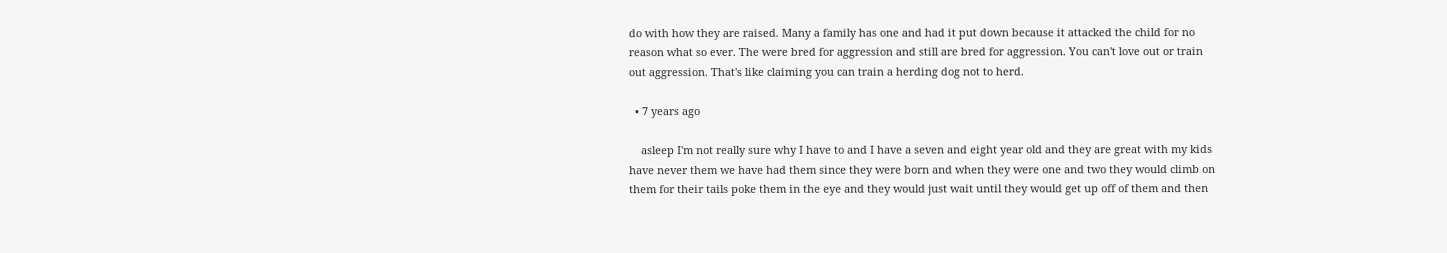do with how they are raised. Many a family has one and had it put down because it attacked the child for no reason what so ever. The were bred for aggression and still are bred for aggression. You can't love out or train out aggression. That's like claiming you can train a herding dog not to herd.

  • 7 years ago

    asleep I'm not really sure why I have to and I have a seven and eight year old and they are great with my kids have never them we have had them since they were born and when they were one and two they would climb on them for their tails poke them in the eye and they would just wait until they would get up off of them and then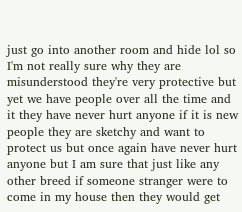just go into another room and hide lol so I'm not really sure why they are misunderstood they're very protective but yet we have people over all the time and it they have never hurt anyone if it is new people they are sketchy and want to protect us but once again have never hurt anyone but I am sure that just like any other breed if someone stranger were to come in my house then they would get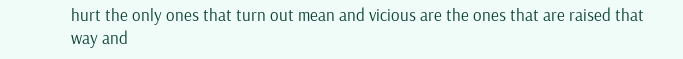hurt the only ones that turn out mean and vicious are the ones that are raised that way and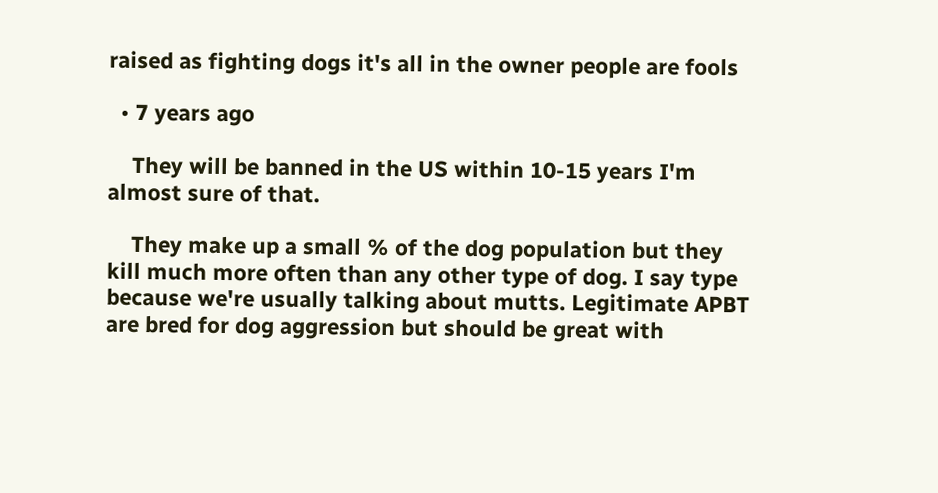raised as fighting dogs it's all in the owner people are fools

  • 7 years ago

    They will be banned in the US within 10-15 years I'm almost sure of that.

    They make up a small % of the dog population but they kill much more often than any other type of dog. I say type because we're usually talking about mutts. Legitimate APBT are bred for dog aggression but should be great with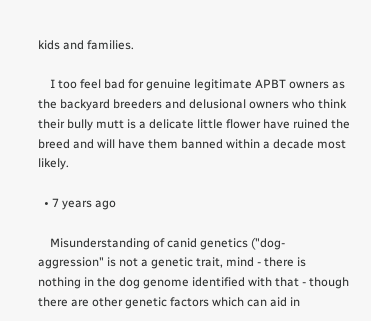kids and families.

    I too feel bad for genuine legitimate APBT owners as the backyard breeders and delusional owners who think their bully mutt is a delicate little flower have ruined the breed and will have them banned within a decade most likely.

  • 7 years ago

    Misunderstanding of canid genetics ("dog-aggression" is not a genetic trait, mind - there is nothing in the dog genome identified with that - though there are other genetic factors which can aid in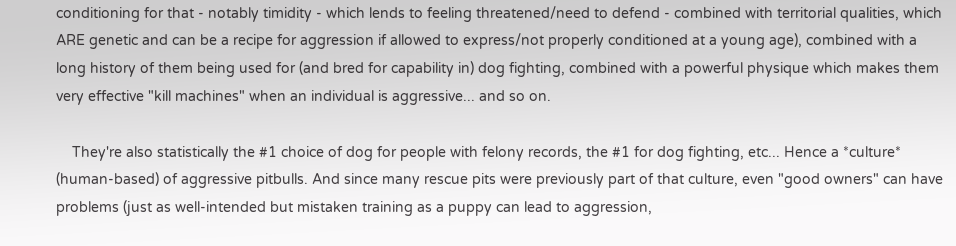conditioning for that - notably timidity - which lends to feeling threatened/need to defend - combined with territorial qualities, which ARE genetic and can be a recipe for aggression if allowed to express/not properly conditioned at a young age), combined with a long history of them being used for (and bred for capability in) dog fighting, combined with a powerful physique which makes them very effective "kill machines" when an individual is aggressive... and so on.

    They're also statistically the #1 choice of dog for people with felony records, the #1 for dog fighting, etc... Hence a *culture* (human-based) of aggressive pitbulls. And since many rescue pits were previously part of that culture, even "good owners" can have problems (just as well-intended but mistaken training as a puppy can lead to aggression,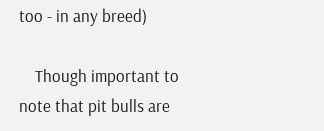too - in any breed)

    Though important to note that pit bulls are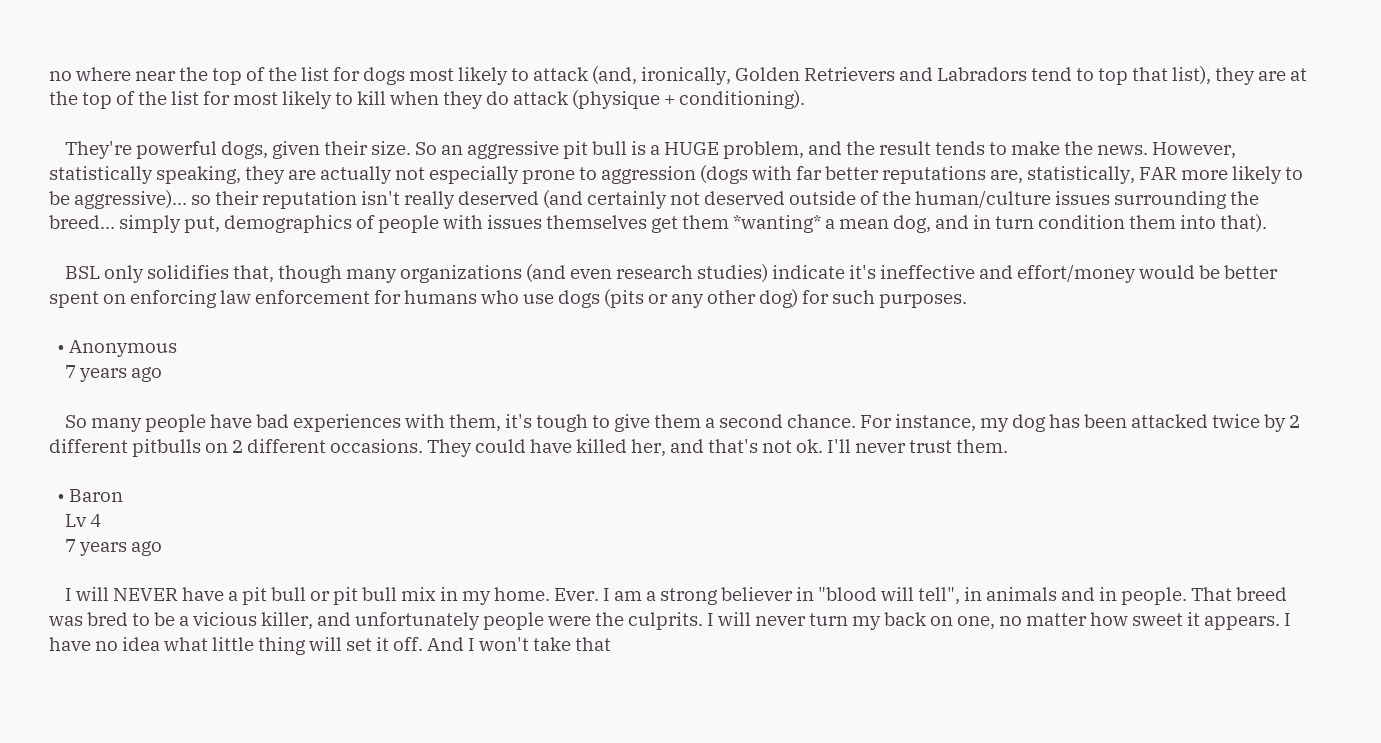no where near the top of the list for dogs most likely to attack (and, ironically, Golden Retrievers and Labradors tend to top that list), they are at the top of the list for most likely to kill when they do attack (physique + conditioning).

    They're powerful dogs, given their size. So an aggressive pit bull is a HUGE problem, and the result tends to make the news. However, statistically speaking, they are actually not especially prone to aggression (dogs with far better reputations are, statistically, FAR more likely to be aggressive)... so their reputation isn't really deserved (and certainly not deserved outside of the human/culture issues surrounding the breed... simply put, demographics of people with issues themselves get them *wanting* a mean dog, and in turn condition them into that).

    BSL only solidifies that, though many organizations (and even research studies) indicate it's ineffective and effort/money would be better spent on enforcing law enforcement for humans who use dogs (pits or any other dog) for such purposes.

  • Anonymous
    7 years ago

    So many people have bad experiences with them, it's tough to give them a second chance. For instance, my dog has been attacked twice by 2 different pitbulls on 2 different occasions. They could have killed her, and that's not ok. I'll never trust them.

  • Baron
    Lv 4
    7 years ago

    I will NEVER have a pit bull or pit bull mix in my home. Ever. I am a strong believer in "blood will tell", in animals and in people. That breed was bred to be a vicious killer, and unfortunately people were the culprits. I will never turn my back on one, no matter how sweet it appears. I have no idea what little thing will set it off. And I won't take that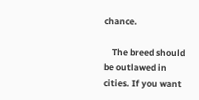chance.

    The breed should be outlawed in cities. If you want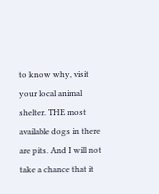to know why, visit your local animal shelter. THE most available dogs in there are pits. And I will not take a chance that it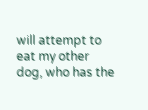will attempt to eat my other dog, who has the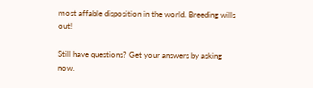most affable disposition in the world. Breeding wills out!

Still have questions? Get your answers by asking now.